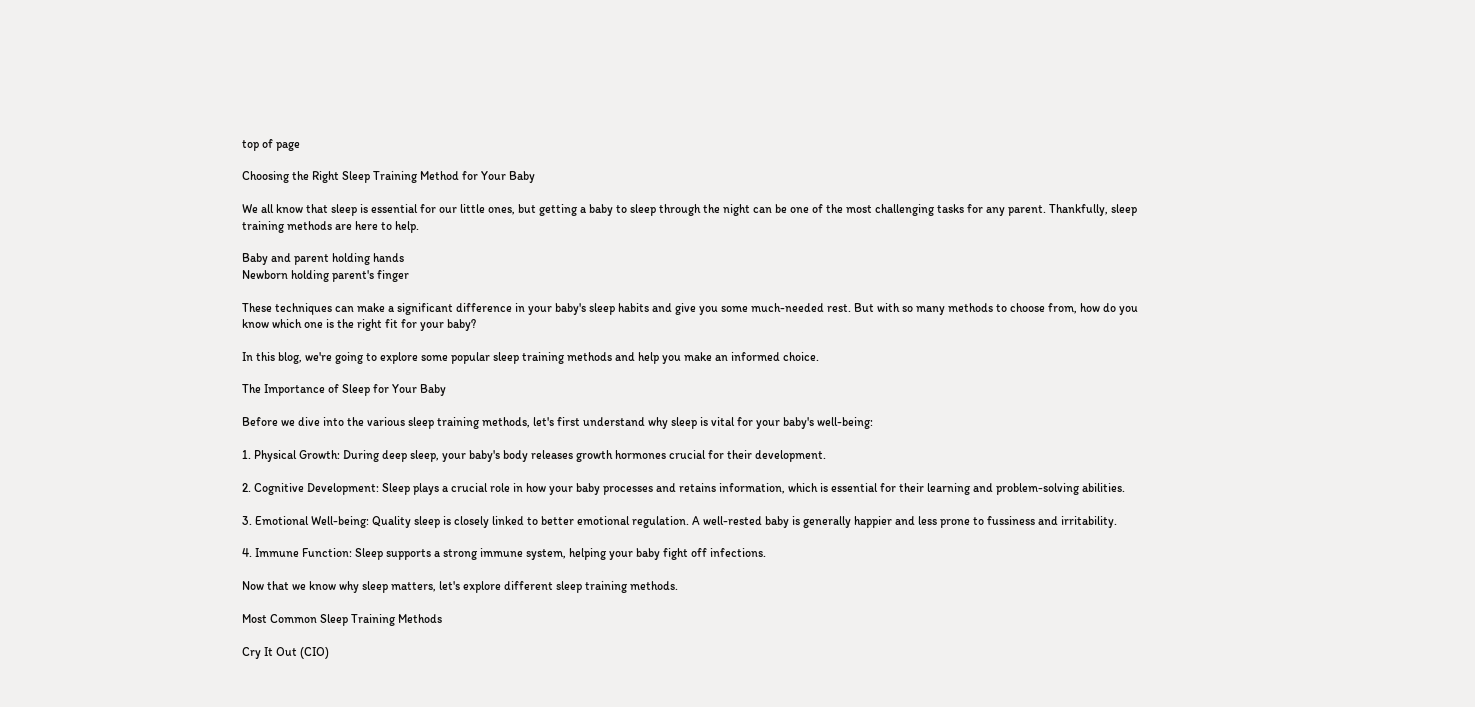top of page

Choosing the Right Sleep Training Method for Your Baby

We all know that sleep is essential for our little ones, but getting a baby to sleep through the night can be one of the most challenging tasks for any parent. Thankfully, sleep training methods are here to help.

Baby and parent holding hands
Newborn holding parent's finger

These techniques can make a significant difference in your baby's sleep habits and give you some much-needed rest. But with so many methods to choose from, how do you know which one is the right fit for your baby?

In this blog, we're going to explore some popular sleep training methods and help you make an informed choice.

The Importance of Sleep for Your Baby

Before we dive into the various sleep training methods, let's first understand why sleep is vital for your baby's well-being:

1. Physical Growth: During deep sleep, your baby's body releases growth hormones crucial for their development.

2. Cognitive Development: Sleep plays a crucial role in how your baby processes and retains information, which is essential for their learning and problem-solving abilities.

3. Emotional Well-being: Quality sleep is closely linked to better emotional regulation. A well-rested baby is generally happier and less prone to fussiness and irritability.

4. Immune Function: Sleep supports a strong immune system, helping your baby fight off infections.

Now that we know why sleep matters, let's explore different sleep training methods.

Most Common Sleep Training Methods

Cry It Out (CIO)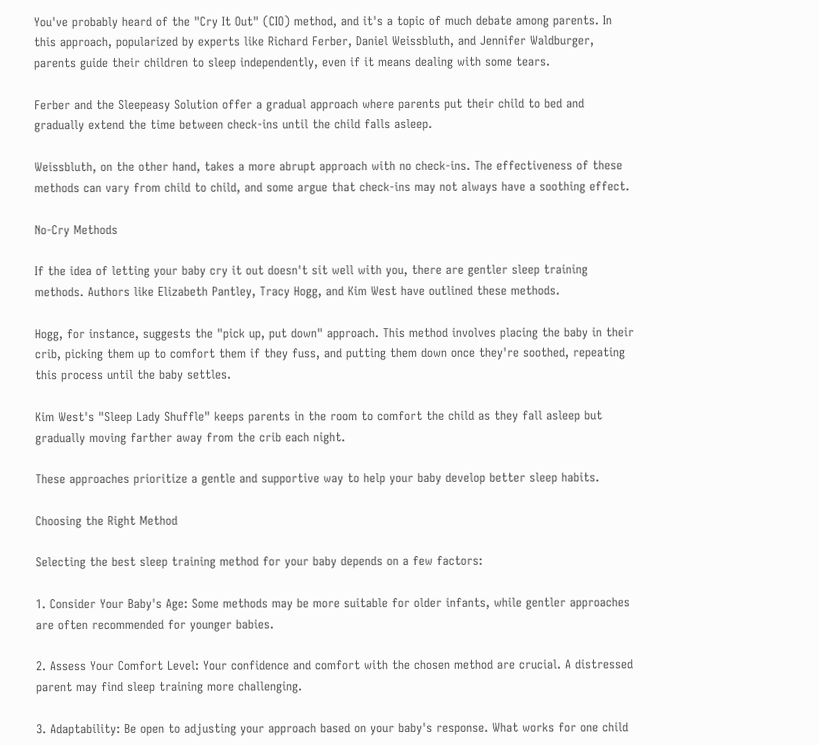You've probably heard of the "Cry It Out" (CIO) method, and it's a topic of much debate among parents. In this approach, popularized by experts like Richard Ferber, Daniel Weissbluth, and Jennifer Waldburger, parents guide their children to sleep independently, even if it means dealing with some tears.

Ferber and the Sleepeasy Solution offer a gradual approach where parents put their child to bed and gradually extend the time between check-ins until the child falls asleep.

Weissbluth, on the other hand, takes a more abrupt approach with no check-ins. The effectiveness of these methods can vary from child to child, and some argue that check-ins may not always have a soothing effect.

No-Cry Methods

If the idea of letting your baby cry it out doesn't sit well with you, there are gentler sleep training methods. Authors like Elizabeth Pantley, Tracy Hogg, and Kim West have outlined these methods.

Hogg, for instance, suggests the "pick up, put down" approach. This method involves placing the baby in their crib, picking them up to comfort them if they fuss, and putting them down once they're soothed, repeating this process until the baby settles.

Kim West's "Sleep Lady Shuffle" keeps parents in the room to comfort the child as they fall asleep but gradually moving farther away from the crib each night.

These approaches prioritize a gentle and supportive way to help your baby develop better sleep habits.

Choosing the Right Method

Selecting the best sleep training method for your baby depends on a few factors:

1. Consider Your Baby's Age: Some methods may be more suitable for older infants, while gentler approaches are often recommended for younger babies.

2. Assess Your Comfort Level: Your confidence and comfort with the chosen method are crucial. A distressed parent may find sleep training more challenging.

3. Adaptability: Be open to adjusting your approach based on your baby's response. What works for one child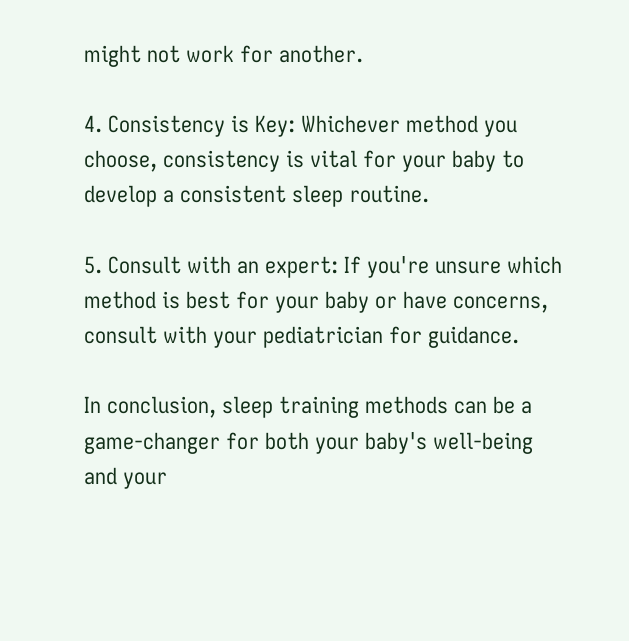might not work for another.

4. Consistency is Key: Whichever method you choose, consistency is vital for your baby to develop a consistent sleep routine.

5. Consult with an expert: If you're unsure which method is best for your baby or have concerns, consult with your pediatrician for guidance.

In conclusion, sleep training methods can be a game-changer for both your baby's well-being and your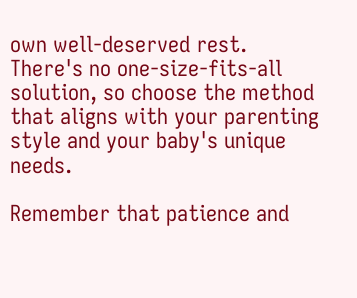own well-deserved rest. There's no one-size-fits-all solution, so choose the method that aligns with your parenting style and your baby's unique needs.

Remember that patience and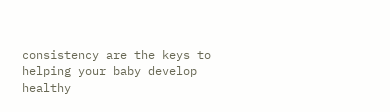consistency are the keys to helping your baby develop healthy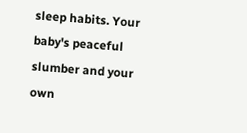sleep habits. Your baby's peaceful slumber and your own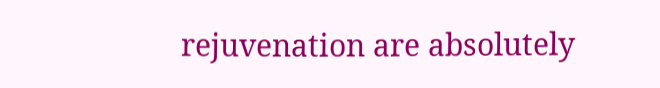rejuvenation are absolutely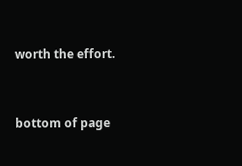worth the effort.



bottom of page